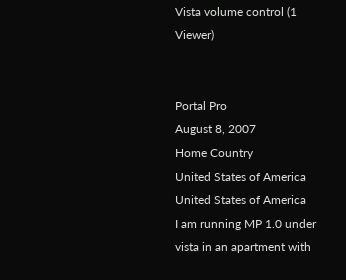Vista volume control (1 Viewer)


Portal Pro
August 8, 2007
Home Country
United States of America United States of America
I am running MP 1.0 under vista in an apartment with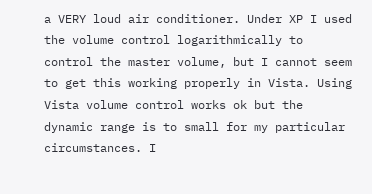a VERY loud air conditioner. Under XP I used the volume control logarithmically to control the master volume, but I cannot seem to get this working properly in Vista. Using Vista volume control works ok but the dynamic range is to small for my particular circumstances. I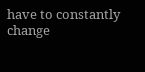have to constantly change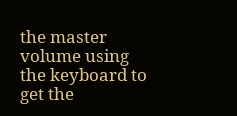the master volume using the keyboard to get the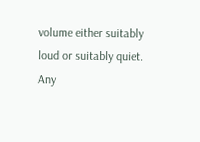volume either suitably loud or suitably quiet. Any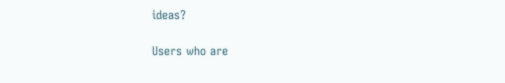ideas?

Users who are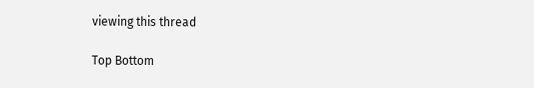viewing this thread

Top Bottom